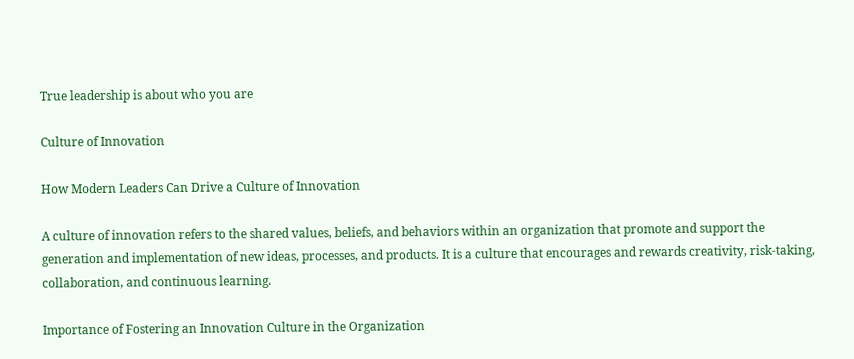True leadership is about who you are

Culture of Innovation

How Modern Leaders Can Drive a Culture of Innovation

A culture of innovation refers to the shared values, beliefs, and behaviors within an organization that promote and support the generation and implementation of new ideas, processes, and products. It is a culture that encourages and rewards creativity, risk-taking, collaboration, and continuous learning.

Importance of Fostering an Innovation Culture in the Organization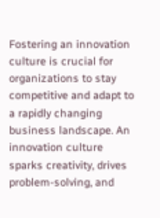Fostering an innovation culture is crucial for organizations to stay competitive and adapt to a rapidly changing business landscape. An innovation culture sparks creativity, drives problem-solving, and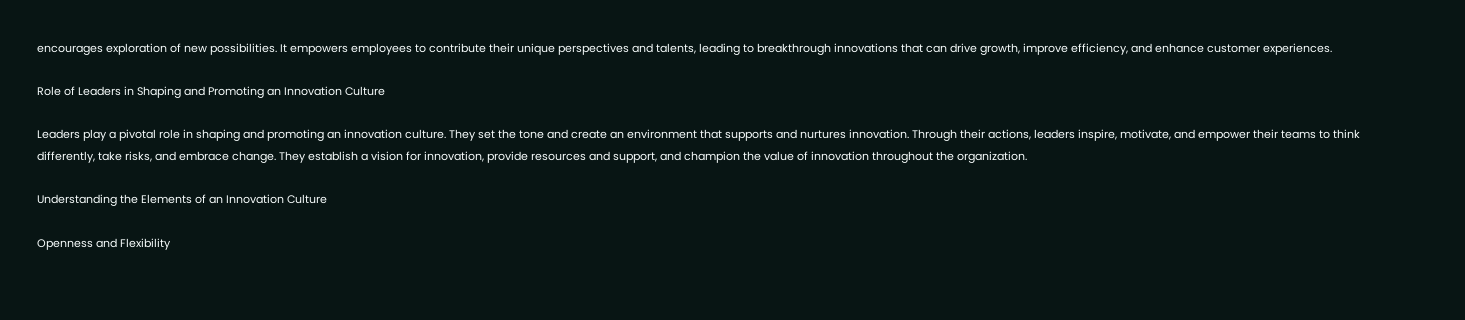encourages exploration of new possibilities. It empowers employees to contribute their unique perspectives and talents, leading to breakthrough innovations that can drive growth, improve efficiency, and enhance customer experiences.

Role of Leaders in Shaping and Promoting an Innovation Culture

Leaders play a pivotal role in shaping and promoting an innovation culture. They set the tone and create an environment that supports and nurtures innovation. Through their actions, leaders inspire, motivate, and empower their teams to think differently, take risks, and embrace change. They establish a vision for innovation, provide resources and support, and champion the value of innovation throughout the organization.

Understanding the Elements of an Innovation Culture

Openness and Flexibility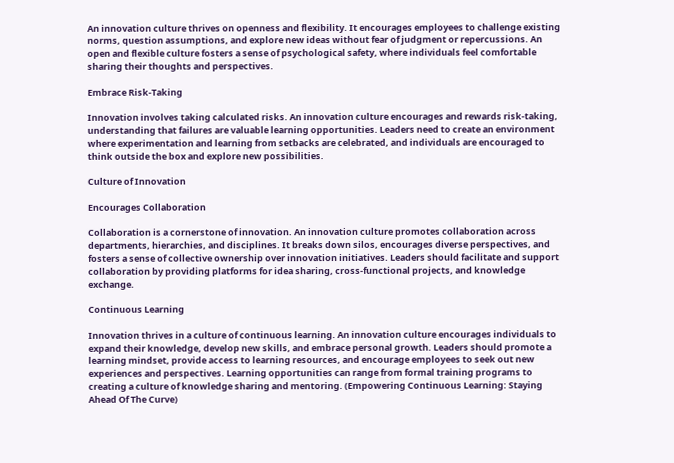An innovation culture thrives on openness and flexibility. It encourages employees to challenge existing norms, question assumptions, and explore new ideas without fear of judgment or repercussions. An open and flexible culture fosters a sense of psychological safety, where individuals feel comfortable sharing their thoughts and perspectives.

Embrace Risk-Taking

Innovation involves taking calculated risks. An innovation culture encourages and rewards risk-taking, understanding that failures are valuable learning opportunities. Leaders need to create an environment where experimentation and learning from setbacks are celebrated, and individuals are encouraged to think outside the box and explore new possibilities.

Culture of Innovation

Encourages Collaboration

Collaboration is a cornerstone of innovation. An innovation culture promotes collaboration across departments, hierarchies, and disciplines. It breaks down silos, encourages diverse perspectives, and fosters a sense of collective ownership over innovation initiatives. Leaders should facilitate and support collaboration by providing platforms for idea sharing, cross-functional projects, and knowledge exchange.

Continuous Learning

Innovation thrives in a culture of continuous learning. An innovation culture encourages individuals to expand their knowledge, develop new skills, and embrace personal growth. Leaders should promote a learning mindset, provide access to learning resources, and encourage employees to seek out new experiences and perspectives. Learning opportunities can range from formal training programs to creating a culture of knowledge sharing and mentoring. (Empowering Continuous Learning: Staying Ahead Of The Curve)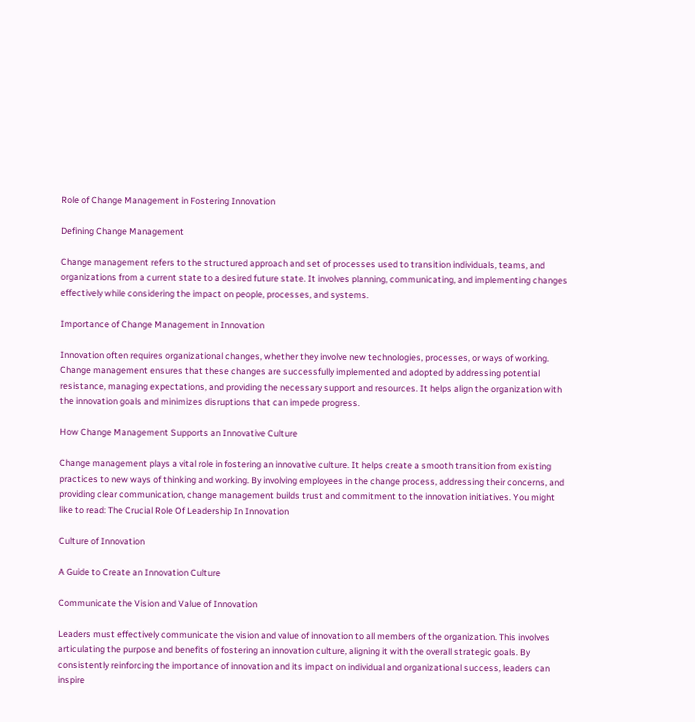Role of Change Management in Fostering Innovation

Defining Change Management

Change management refers to the structured approach and set of processes used to transition individuals, teams, and organizations from a current state to a desired future state. It involves planning, communicating, and implementing changes effectively while considering the impact on people, processes, and systems.

Importance of Change Management in Innovation

Innovation often requires organizational changes, whether they involve new technologies, processes, or ways of working. Change management ensures that these changes are successfully implemented and adopted by addressing potential resistance, managing expectations, and providing the necessary support and resources. It helps align the organization with the innovation goals and minimizes disruptions that can impede progress.

How Change Management Supports an Innovative Culture

Change management plays a vital role in fostering an innovative culture. It helps create a smooth transition from existing practices to new ways of thinking and working. By involving employees in the change process, addressing their concerns, and providing clear communication, change management builds trust and commitment to the innovation initiatives. You might like to read: The Crucial Role Of Leadership In Innovation

Culture of Innovation

A Guide to Create an Innovation Culture

Communicate the Vision and Value of Innovation

Leaders must effectively communicate the vision and value of innovation to all members of the organization. This involves articulating the purpose and benefits of fostering an innovation culture, aligning it with the overall strategic goals. By consistently reinforcing the importance of innovation and its impact on individual and organizational success, leaders can inspire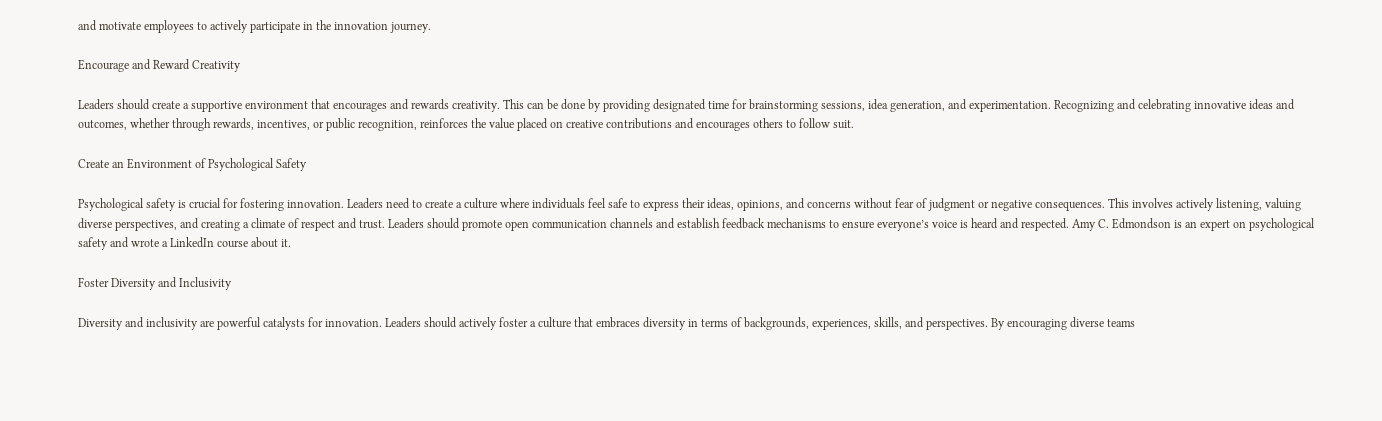and motivate employees to actively participate in the innovation journey.

Encourage and Reward Creativity

Leaders should create a supportive environment that encourages and rewards creativity. This can be done by providing designated time for brainstorming sessions, idea generation, and experimentation. Recognizing and celebrating innovative ideas and outcomes, whether through rewards, incentives, or public recognition, reinforces the value placed on creative contributions and encourages others to follow suit.

Create an Environment of Psychological Safety

Psychological safety is crucial for fostering innovation. Leaders need to create a culture where individuals feel safe to express their ideas, opinions, and concerns without fear of judgment or negative consequences. This involves actively listening, valuing diverse perspectives, and creating a climate of respect and trust. Leaders should promote open communication channels and establish feedback mechanisms to ensure everyone’s voice is heard and respected. Amy C. Edmondson is an expert on psychological safety and wrote a LinkedIn course about it.

Foster Diversity and Inclusivity

Diversity and inclusivity are powerful catalysts for innovation. Leaders should actively foster a culture that embraces diversity in terms of backgrounds, experiences, skills, and perspectives. By encouraging diverse teams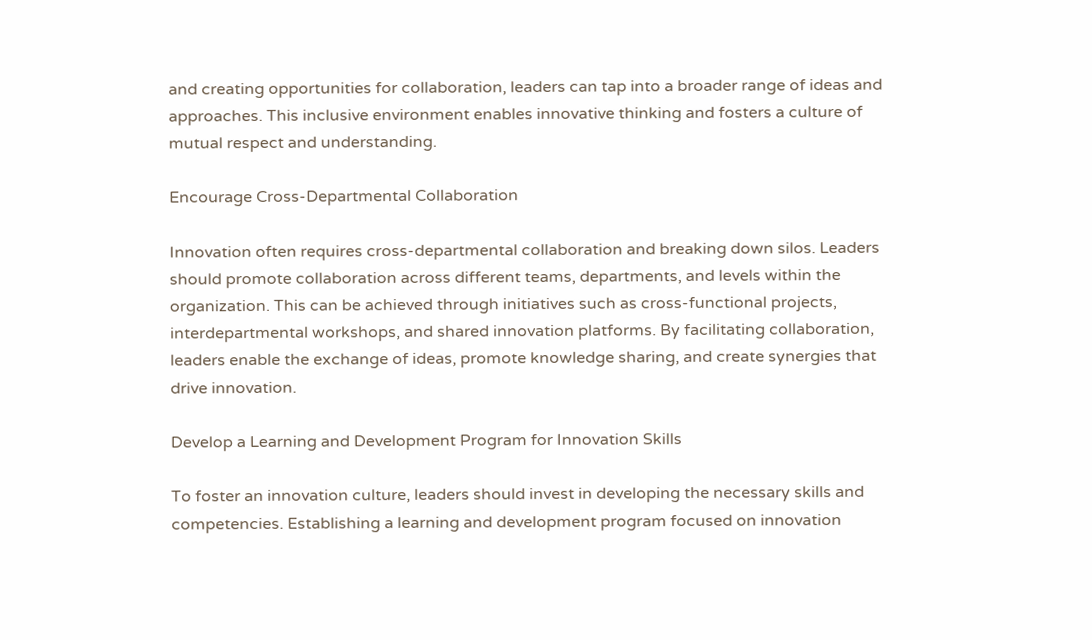and creating opportunities for collaboration, leaders can tap into a broader range of ideas and approaches. This inclusive environment enables innovative thinking and fosters a culture of mutual respect and understanding.

Encourage Cross-Departmental Collaboration

Innovation often requires cross-departmental collaboration and breaking down silos. Leaders should promote collaboration across different teams, departments, and levels within the organization. This can be achieved through initiatives such as cross-functional projects, interdepartmental workshops, and shared innovation platforms. By facilitating collaboration, leaders enable the exchange of ideas, promote knowledge sharing, and create synergies that drive innovation.

Develop a Learning and Development Program for Innovation Skills

To foster an innovation culture, leaders should invest in developing the necessary skills and competencies. Establishing a learning and development program focused on innovation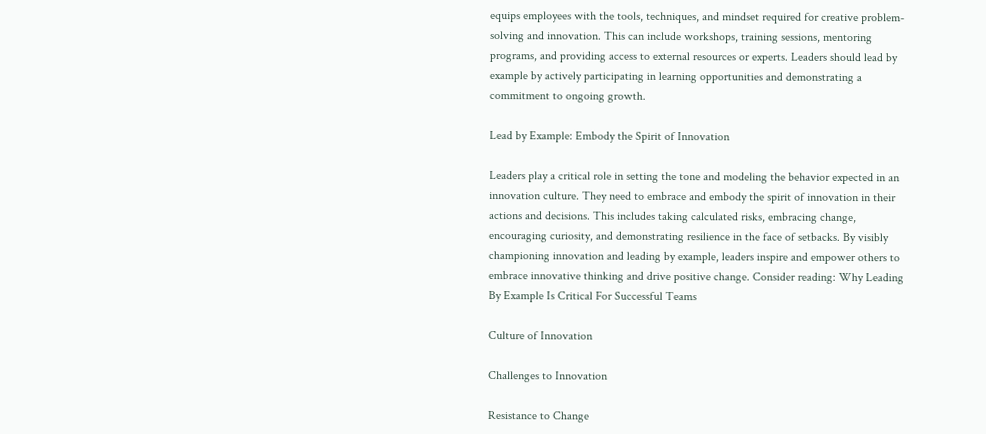equips employees with the tools, techniques, and mindset required for creative problem-solving and innovation. This can include workshops, training sessions, mentoring programs, and providing access to external resources or experts. Leaders should lead by example by actively participating in learning opportunities and demonstrating a commitment to ongoing growth.

Lead by Example: Embody the Spirit of Innovation

Leaders play a critical role in setting the tone and modeling the behavior expected in an innovation culture. They need to embrace and embody the spirit of innovation in their actions and decisions. This includes taking calculated risks, embracing change, encouraging curiosity, and demonstrating resilience in the face of setbacks. By visibly championing innovation and leading by example, leaders inspire and empower others to embrace innovative thinking and drive positive change. Consider reading: Why Leading By Example Is Critical For Successful Teams

Culture of Innovation

Challenges to Innovation

Resistance to Change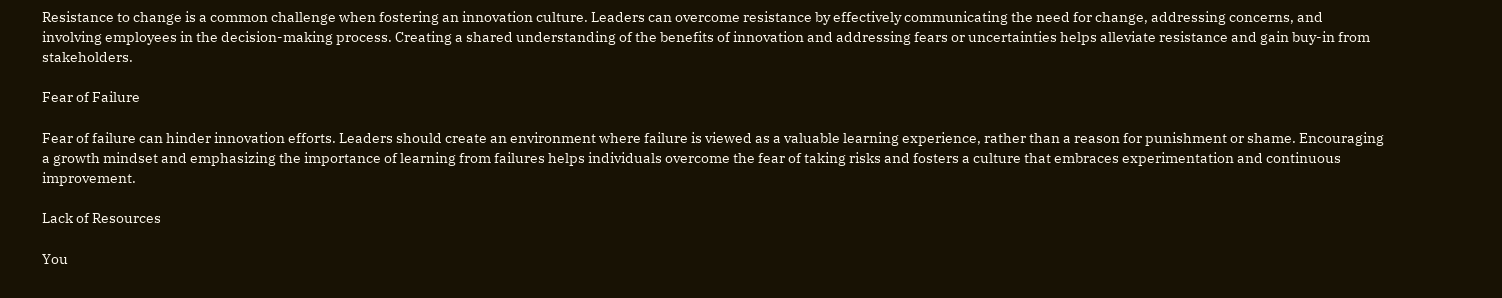Resistance to change is a common challenge when fostering an innovation culture. Leaders can overcome resistance by effectively communicating the need for change, addressing concerns, and involving employees in the decision-making process. Creating a shared understanding of the benefits of innovation and addressing fears or uncertainties helps alleviate resistance and gain buy-in from stakeholders.

Fear of Failure

Fear of failure can hinder innovation efforts. Leaders should create an environment where failure is viewed as a valuable learning experience, rather than a reason for punishment or shame. Encouraging a growth mindset and emphasizing the importance of learning from failures helps individuals overcome the fear of taking risks and fosters a culture that embraces experimentation and continuous improvement.

Lack of Resources

You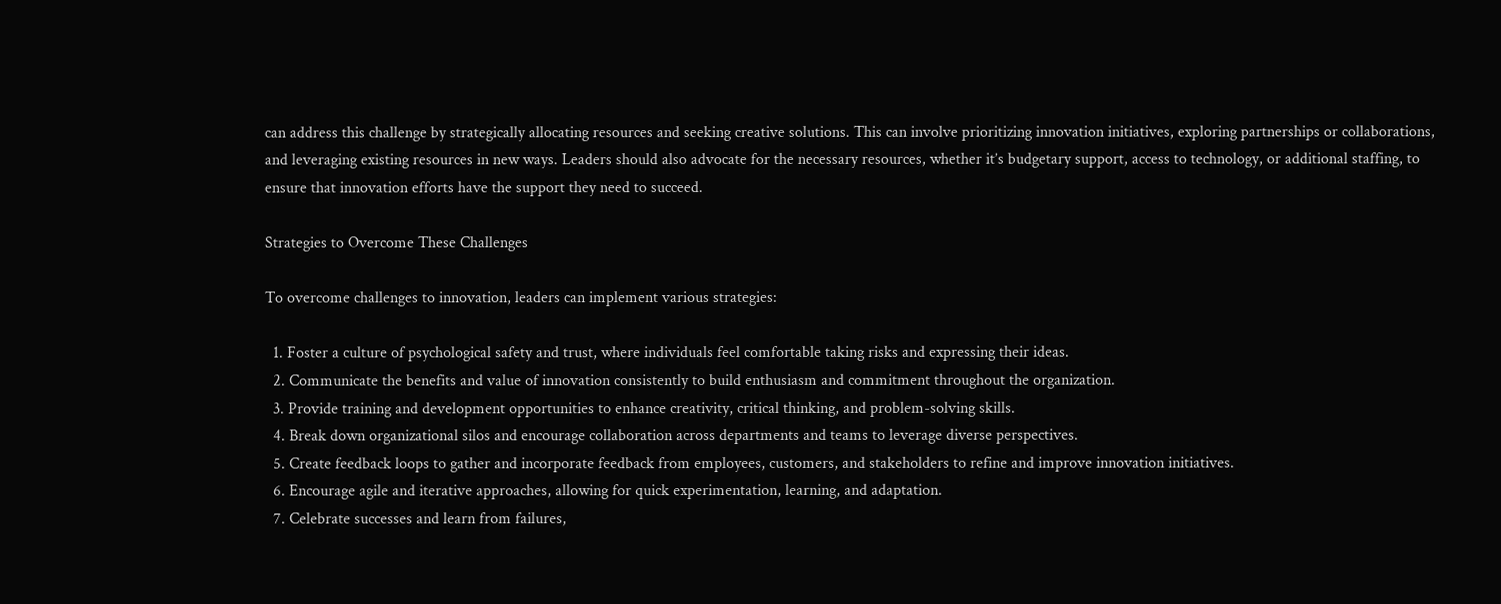can address this challenge by strategically allocating resources and seeking creative solutions. This can involve prioritizing innovation initiatives, exploring partnerships or collaborations, and leveraging existing resources in new ways. Leaders should also advocate for the necessary resources, whether it’s budgetary support, access to technology, or additional staffing, to ensure that innovation efforts have the support they need to succeed.

Strategies to Overcome These Challenges

To overcome challenges to innovation, leaders can implement various strategies:

  1. Foster a culture of psychological safety and trust, where individuals feel comfortable taking risks and expressing their ideas.
  2. Communicate the benefits and value of innovation consistently to build enthusiasm and commitment throughout the organization.
  3. Provide training and development opportunities to enhance creativity, critical thinking, and problem-solving skills.
  4. Break down organizational silos and encourage collaboration across departments and teams to leverage diverse perspectives.
  5. Create feedback loops to gather and incorporate feedback from employees, customers, and stakeholders to refine and improve innovation initiatives.
  6. Encourage agile and iterative approaches, allowing for quick experimentation, learning, and adaptation.
  7. Celebrate successes and learn from failures,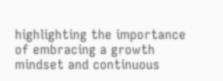highlighting the importance of embracing a growth mindset and continuous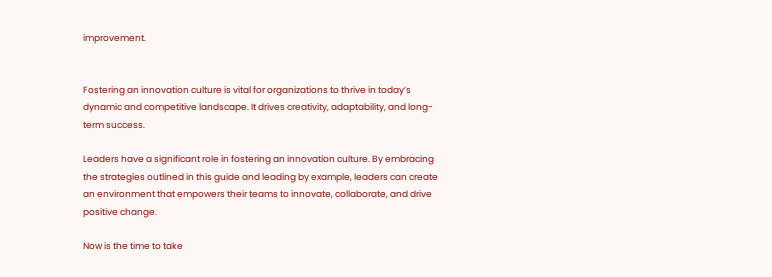improvement.


Fostering an innovation culture is vital for organizations to thrive in today’s dynamic and competitive landscape. It drives creativity, adaptability, and long-term success.

Leaders have a significant role in fostering an innovation culture. By embracing the strategies outlined in this guide and leading by example, leaders can create an environment that empowers their teams to innovate, collaborate, and drive positive change.

Now is the time to take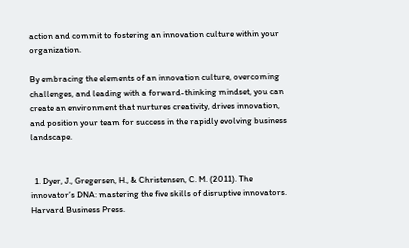action and commit to fostering an innovation culture within your organization.

By embracing the elements of an innovation culture, overcoming challenges, and leading with a forward-thinking mindset, you can create an environment that nurtures creativity, drives innovation, and position your team for success in the rapidly evolving business landscape.


  1. Dyer, J., Gregersen, H., & Christensen, C. M. (2011). The innovator’s DNA: mastering the five skills of disruptive innovators. Harvard Business Press.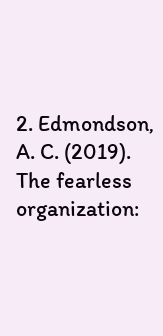2. Edmondson, A. C. (2019). The fearless organization: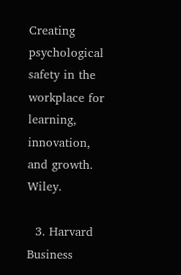Creating psychological safety in the workplace for learning, innovation, and growth. Wiley.

  3. Harvard Business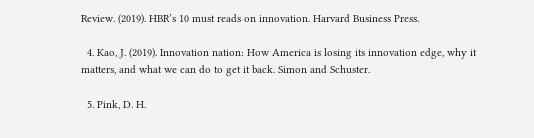Review. (2019). HBR’s 10 must reads on innovation. Harvard Business Press.

  4. Kao, J. (2019). Innovation nation: How America is losing its innovation edge, why it matters, and what we can do to get it back. Simon and Schuster.

  5. Pink, D. H.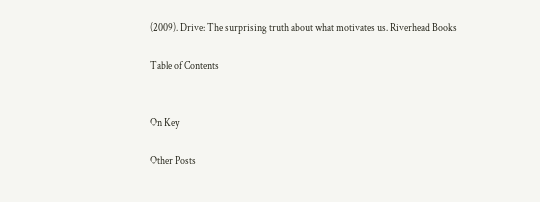(2009). Drive: The surprising truth about what motivates us. Riverhead Books

Table of Contents


On Key

Other Posts